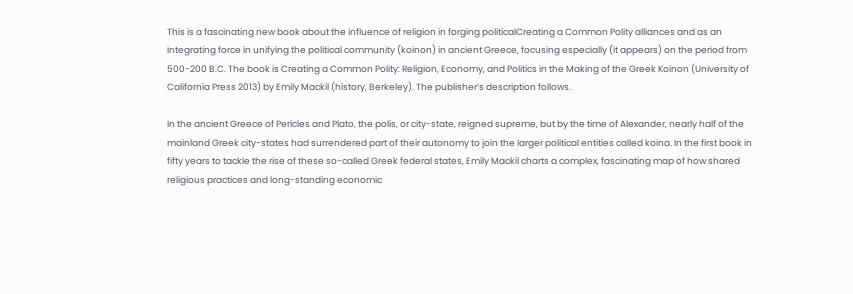This is a fascinating new book about the influence of religion in forging politicalCreating a Common Polity alliances and as an integrating force in unifying the political community (koinon) in ancient Greece, focusing especially (it appears) on the period from 500-200 B.C. The book is Creating a Common Polity: Religion, Economy, and Politics in the Making of the Greek Koinon (University of California Press 2013) by Emily Mackil (history, Berkeley). The publisher’s description follows.

In the ancient Greece of Pericles and Plato, the polis, or city-state, reigned supreme, but by the time of Alexander, nearly half of the mainland Greek city-states had surrendered part of their autonomy to join the larger political entities called koina. In the first book in fifty years to tackle the rise of these so-called Greek federal states, Emily Mackil charts a complex, fascinating map of how shared religious practices and long-standing economic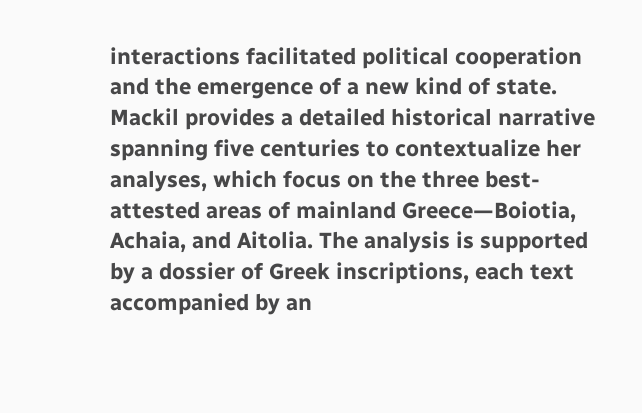interactions facilitated political cooperation and the emergence of a new kind of state. Mackil provides a detailed historical narrative spanning five centuries to contextualize her analyses, which focus on the three best-attested areas of mainland Greece—Boiotia, Achaia, and Aitolia. The analysis is supported by a dossier of Greek inscriptions, each text accompanied by an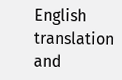English translation and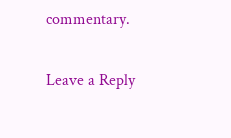commentary.

Leave a Reply